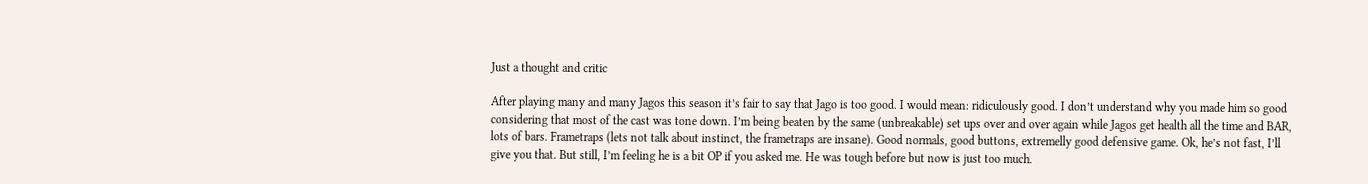Just a thought and critic

After playing many and many Jagos this season it’s fair to say that Jago is too good. I would mean: ridiculously good. I don’t understand why you made him so good considering that most of the cast was tone down. I’m being beaten by the same (unbreakable) set ups over and over again while Jagos get health all the time and BAR, lots of bars. Frametraps (lets not talk about instinct, the frametraps are insane). Good normals, good buttons, extremelly good defensive game. Ok, he’s not fast, I’ll give you that. But still, I’m feeling he is a bit OP if you asked me. He was tough before but now is just too much.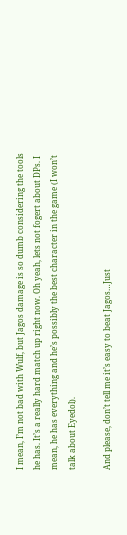I mean, I’m not bad with Wulf, but Jagos damage is so dumb considering the tools he has. It’s a really hard match up right now. Oh yeah, lets not fogert about DPs. I mean, he has everything and he’s possibly the best character in the game (I won’t talk about Eyedol).

And please, don’t tell me it’s easy to beat Jagos…Just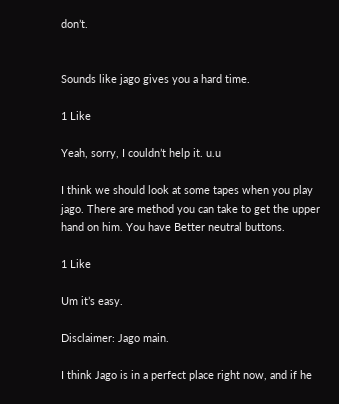don’t.


Sounds like jago gives you a hard time.

1 Like

Yeah, sorry, I couldn’t help it. u.u

I think we should look at some tapes when you play jago. There are method you can take to get the upper hand on him. You have Better neutral buttons.

1 Like

Um it’s easy.

Disclaimer: Jago main.

I think Jago is in a perfect place right now, and if he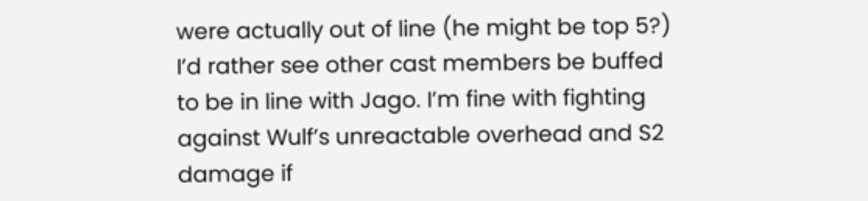were actually out of line (he might be top 5?) I’d rather see other cast members be buffed to be in line with Jago. I’m fine with fighting against Wulf’s unreactable overhead and S2 damage if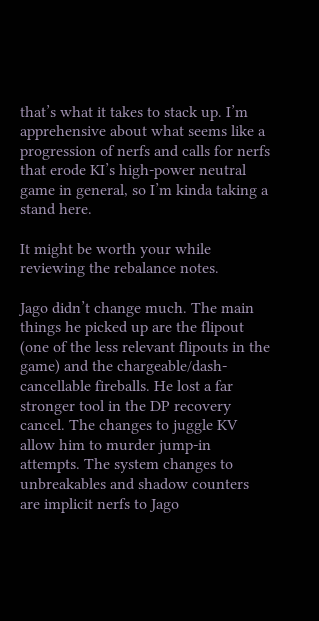that’s what it takes to stack up. I’m apprehensive about what seems like a progression of nerfs and calls for nerfs that erode KI’s high-power neutral game in general, so I’m kinda taking a stand here.

It might be worth your while reviewing the rebalance notes.

Jago didn’t change much. The main things he picked up are the flipout (one of the less relevant flipouts in the game) and the chargeable/dash-cancellable fireballs. He lost a far stronger tool in the DP recovery cancel. The changes to juggle KV allow him to murder jump-in attempts. The system changes to unbreakables and shadow counters are implicit nerfs to Jago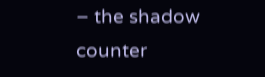– the shadow counter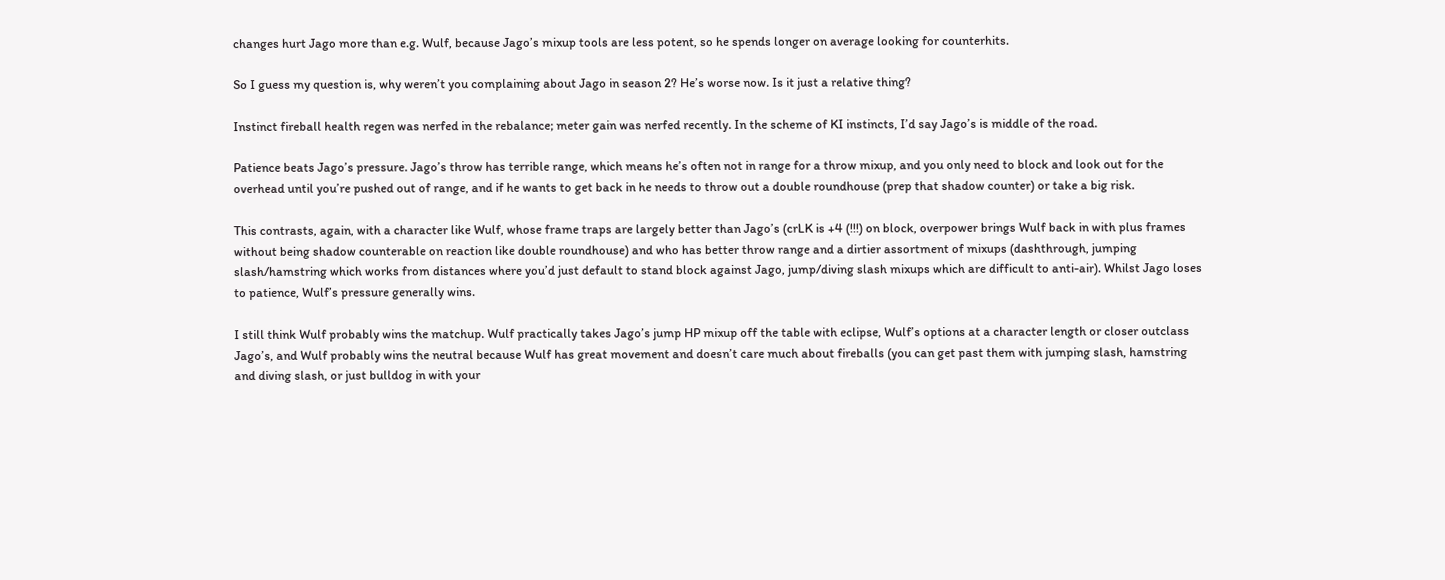changes hurt Jago more than e.g. Wulf, because Jago’s mixup tools are less potent, so he spends longer on average looking for counterhits.

So I guess my question is, why weren’t you complaining about Jago in season 2? He’s worse now. Is it just a relative thing?

Instinct fireball health regen was nerfed in the rebalance; meter gain was nerfed recently. In the scheme of KI instincts, I’d say Jago’s is middle of the road.

Patience beats Jago’s pressure. Jago’s throw has terrible range, which means he’s often not in range for a throw mixup, and you only need to block and look out for the overhead until you’re pushed out of range, and if he wants to get back in he needs to throw out a double roundhouse (prep that shadow counter) or take a big risk.

This contrasts, again, with a character like Wulf, whose frame traps are largely better than Jago’s (crLK is +4 (!!!) on block, overpower brings Wulf back in with plus frames without being shadow counterable on reaction like double roundhouse) and who has better throw range and a dirtier assortment of mixups (dashthrough, jumping slash/hamstring which works from distances where you’d just default to stand block against Jago, jump/diving slash mixups which are difficult to anti-air). Whilst Jago loses to patience, Wulf’s pressure generally wins.

I still think Wulf probably wins the matchup. Wulf practically takes Jago’s jump HP mixup off the table with eclipse, Wulf’s options at a character length or closer outclass Jago’s, and Wulf probably wins the neutral because Wulf has great movement and doesn’t care much about fireballs (you can get past them with jumping slash, hamstring and diving slash, or just bulldog in with your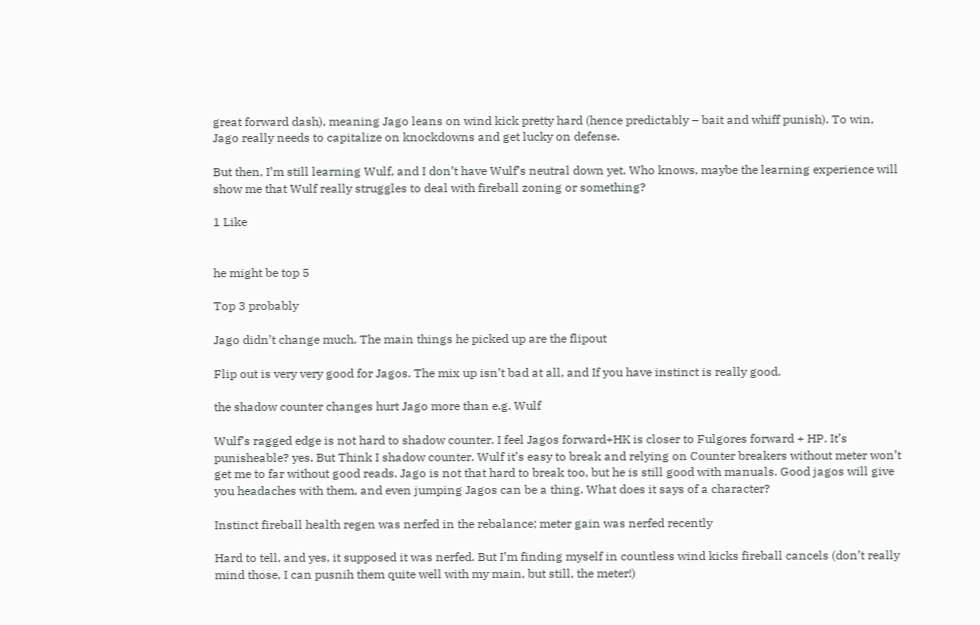great forward dash), meaning Jago leans on wind kick pretty hard (hence predictably – bait and whiff punish). To win, Jago really needs to capitalize on knockdowns and get lucky on defense.

But then, I’m still learning Wulf, and I don’t have Wulf’s neutral down yet. Who knows, maybe the learning experience will show me that Wulf really struggles to deal with fireball zoning or something?

1 Like


he might be top 5

Top 3 probably

Jago didn’t change much. The main things he picked up are the flipout

Flip out is very very good for Jagos. The mix up isn’t bad at all, and If you have instinct is really good.

the shadow counter changes hurt Jago more than e.g. Wulf

Wulf’s ragged edge is not hard to shadow counter. I feel Jagos forward+HK is closer to Fulgores forward + HP. It’s punisheable? yes. But Think I shadow counter. Wulf it’s easy to break and relying on Counter breakers without meter won’t get me to far without good reads. Jago is not that hard to break too, but he is still good with manuals. Good jagos will give you headaches with them, and even jumping Jagos can be a thing. What does it says of a character?

Instinct fireball health regen was nerfed in the rebalance; meter gain was nerfed recently

Hard to tell, and yes, it supposed it was nerfed. But I’m finding myself in countless wind kicks fireball cancels (don’t really mind those, I can pusnih them quite well with my main, but still, the meter!)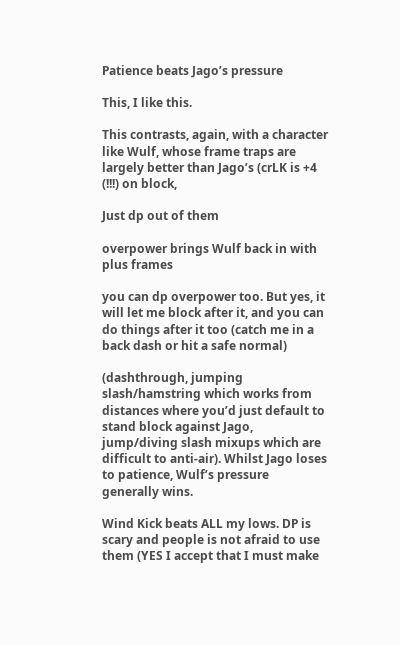Patience beats Jago’s pressure

This, I like this.

This contrasts, again, with a character like Wulf, whose frame traps are largely better than Jago’s (crLK is +4 (!!!) on block,

Just dp out of them

overpower brings Wulf back in with plus frames

you can dp overpower too. But yes, it will let me block after it, and you can do things after it too (catch me in a back dash or hit a safe normal)

(dashthrough, jumping slash/hamstring which works from distances where you’d just default to stand block against Jago, jump/diving slash mixups which are difficult to anti-air). Whilst Jago loses to patience, Wulf’s pressure generally wins.

Wind Kick beats ALL my lows. DP is scary and people is not afraid to use them (YES I accept that I must make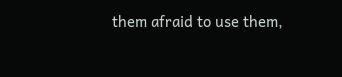them afraid to use them,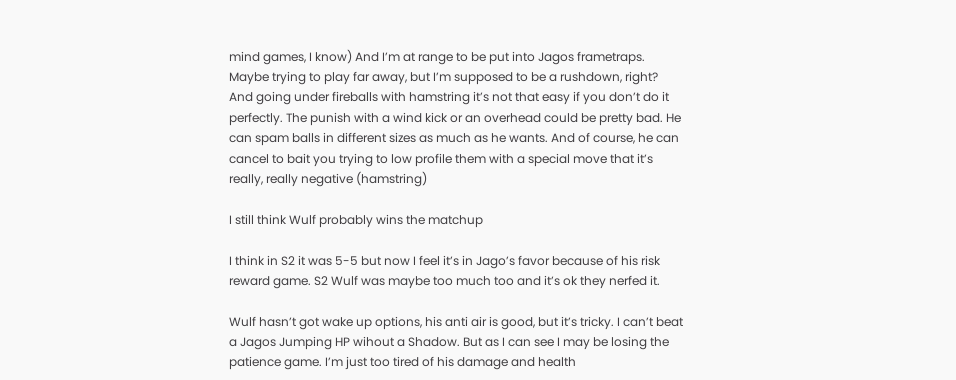mind games, I know) And I’m at range to be put into Jagos frametraps. Maybe trying to play far away, but I’m supposed to be a rushdown, right?
And going under fireballs with hamstring it’s not that easy if you don’t do it perfectly. The punish with a wind kick or an overhead could be pretty bad. He can spam balls in different sizes as much as he wants. And of course, he can cancel to bait you trying to low profile them with a special move that it’s really, really negative (hamstring)

I still think Wulf probably wins the matchup

I think in S2 it was 5-5 but now I feel it’s in Jago’s favor because of his risk reward game. S2 Wulf was maybe too much too and it’s ok they nerfed it.

Wulf hasn’t got wake up options, his anti air is good, but it’s tricky. I can’t beat a Jagos Jumping HP wihout a Shadow. But as I can see I may be losing the patience game. I’m just too tired of his damage and health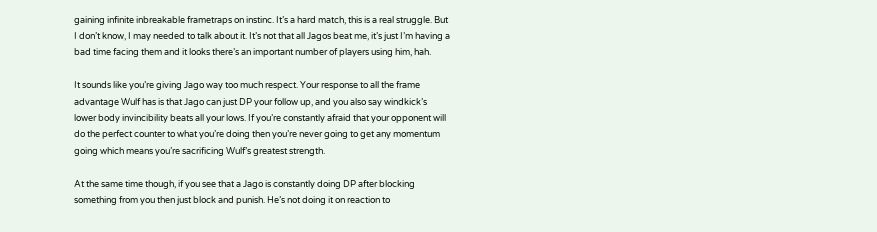gaining infinite inbreakable frametraps on instinc. It’s a hard match, this is a real struggle. But I don’t know, I may needed to talk about it. It’s not that all Jagos beat me, it’s just I’m having a bad time facing them and it looks there’s an important number of players using him, hah.

It sounds like you’re giving Jago way too much respect. Your response to all the frame advantage Wulf has is that Jago can just DP your follow up, and you also say windkick’s lower body invincibility beats all your lows. If you’re constantly afraid that your opponent will do the perfect counter to what you’re doing then you’re never going to get any momentum going which means you’re sacrificing Wulf’s greatest strength.

At the same time though, if you see that a Jago is constantly doing DP after blocking something from you then just block and punish. He’s not doing it on reaction to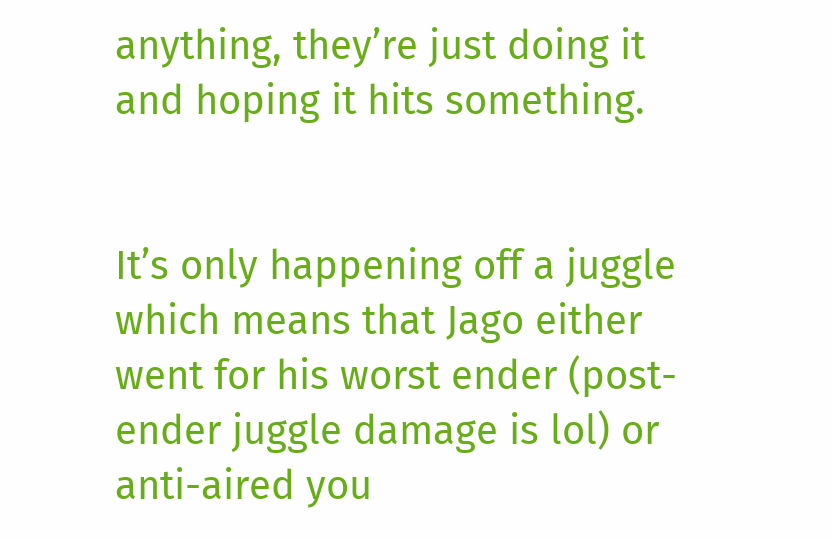anything, they’re just doing it and hoping it hits something.


It’s only happening off a juggle which means that Jago either went for his worst ender (post-ender juggle damage is lol) or anti-aired you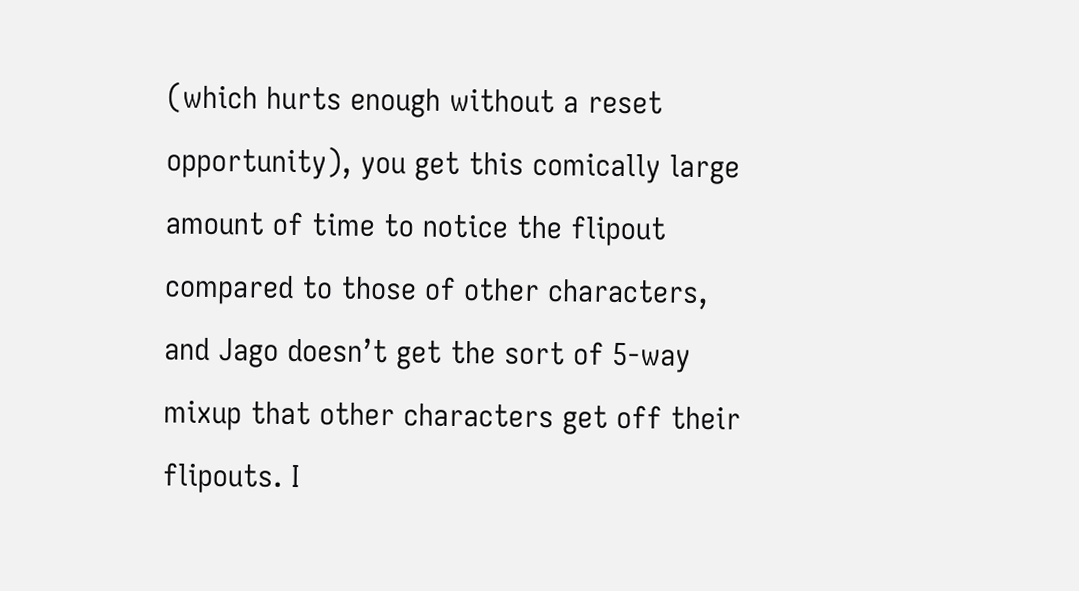(which hurts enough without a reset opportunity), you get this comically large amount of time to notice the flipout compared to those of other characters, and Jago doesn’t get the sort of 5-way mixup that other characters get off their flipouts. I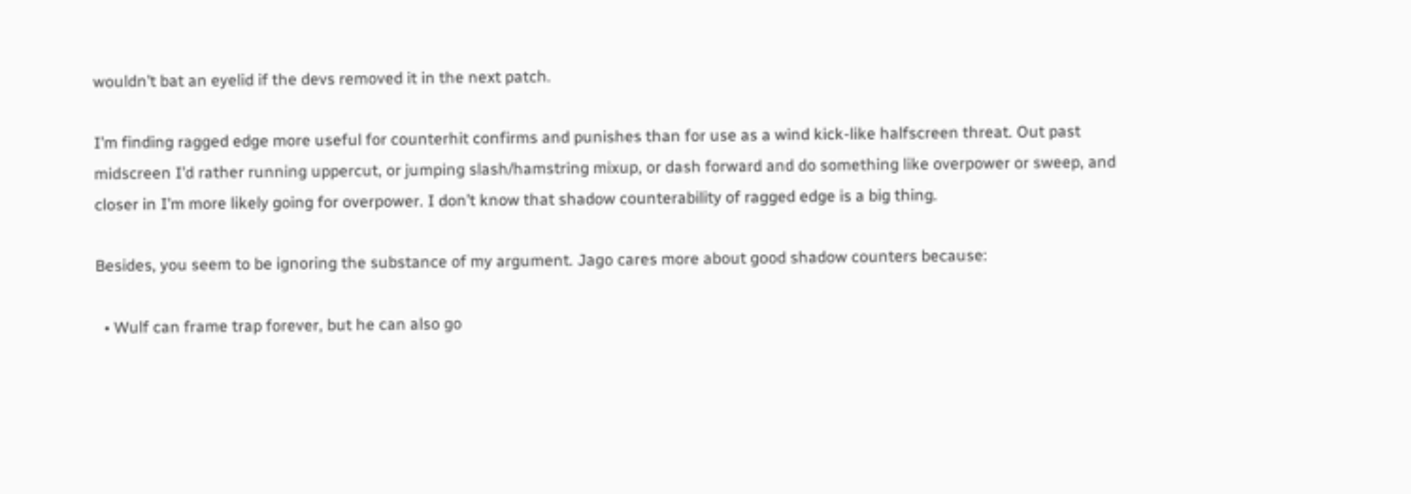wouldn’t bat an eyelid if the devs removed it in the next patch.

I’m finding ragged edge more useful for counterhit confirms and punishes than for use as a wind kick-like halfscreen threat. Out past midscreen I’d rather running uppercut, or jumping slash/hamstring mixup, or dash forward and do something like overpower or sweep, and closer in I’m more likely going for overpower. I don’t know that shadow counterability of ragged edge is a big thing.

Besides, you seem to be ignoring the substance of my argument. Jago cares more about good shadow counters because:

  • Wulf can frame trap forever, but he can also go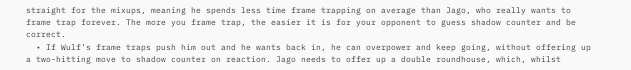straight for the mixups, meaning he spends less time frame trapping on average than Jago, who really wants to frame trap forever. The more you frame trap, the easier it is for your opponent to guess shadow counter and be correct.
  • If Wulf’s frame traps push him out and he wants back in, he can overpower and keep going, without offering up a two-hitting move to shadow counter on reaction. Jago needs to offer up a double roundhouse, which, whilst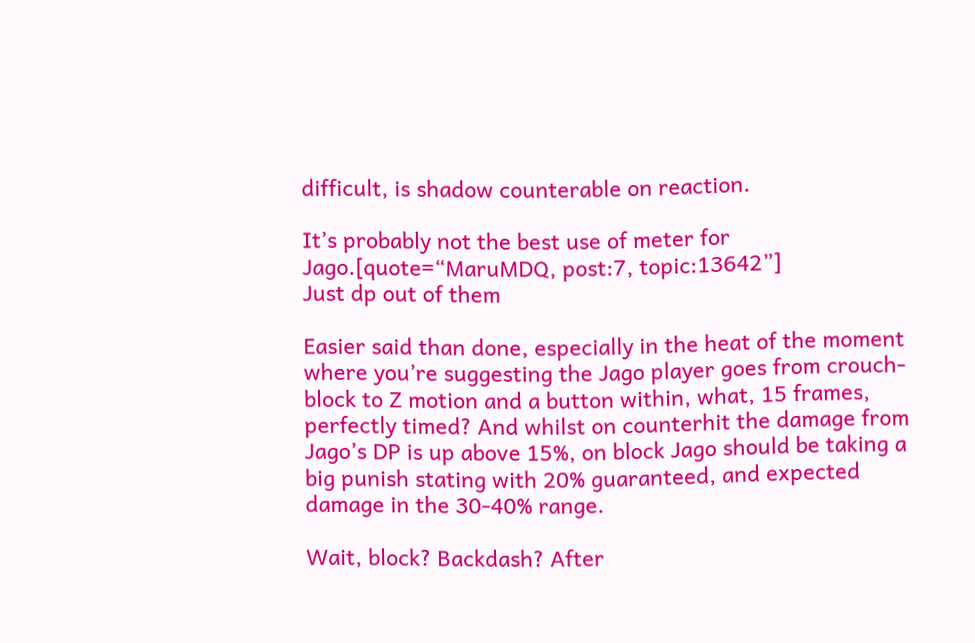difficult, is shadow counterable on reaction.

It’s probably not the best use of meter for Jago.[quote=“MaruMDQ, post:7, topic:13642”]
Just dp out of them

Easier said than done, especially in the heat of the moment where you’re suggesting the Jago player goes from crouch-block to Z motion and a button within, what, 15 frames, perfectly timed? And whilst on counterhit the damage from Jago’s DP is up above 15%, on block Jago should be taking a big punish stating with 20% guaranteed, and expected damage in the 30-40% range.

Wait, block? Backdash? After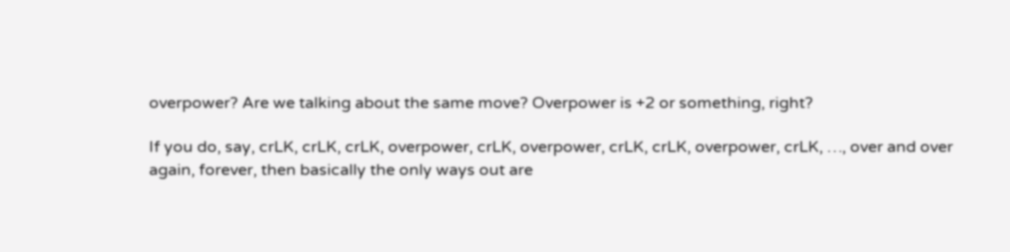overpower? Are we talking about the same move? Overpower is +2 or something, right?

If you do, say, crLK, crLK, crLK, overpower, crLK, overpower, crLK, crLK, overpower, crLK, …, over and over again, forever, then basically the only ways out are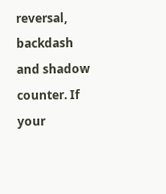reversal, backdash and shadow counter. If your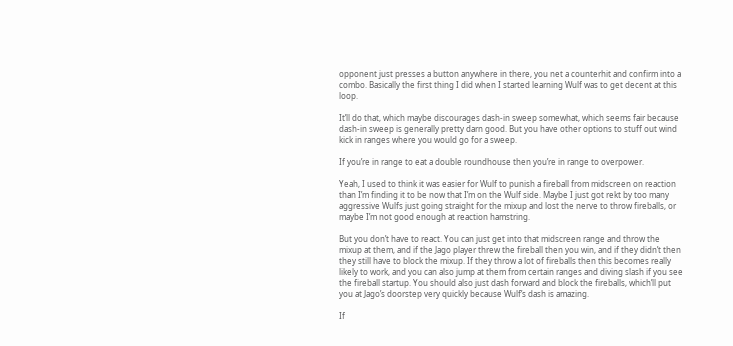opponent just presses a button anywhere in there, you net a counterhit and confirm into a combo. Basically the first thing I did when I started learning Wulf was to get decent at this loop.

It’ll do that, which maybe discourages dash-in sweep somewhat, which seems fair because dash-in sweep is generally pretty darn good. But you have other options to stuff out wind kick in ranges where you would go for a sweep.

If you’re in range to eat a double roundhouse then you’re in range to overpower.

Yeah, I used to think it was easier for Wulf to punish a fireball from midscreen on reaction than I’m finding it to be now that I’m on the Wulf side. Maybe I just got rekt by too many aggressive Wulfs just going straight for the mixup and lost the nerve to throw fireballs, or maybe I’m not good enough at reaction hamstring.

But you don’t have to react. You can just get into that midscreen range and throw the mixup at them, and if the Jago player threw the fireball then you win, and if they didn’t then they still have to block the mixup. If they throw a lot of fireballs then this becomes really likely to work, and you can also jump at them from certain ranges and diving slash if you see the fireball startup. You should also just dash forward and block the fireballs, which’ll put you at Jago’s doorstep very quickly because Wulf’s dash is amazing.

If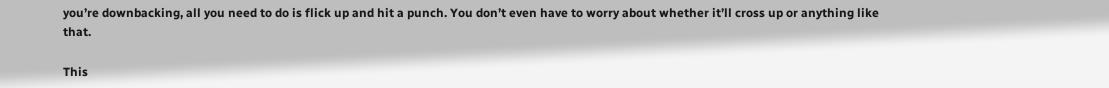you’re downbacking, all you need to do is flick up and hit a punch. You don’t even have to worry about whether it’ll cross up or anything like that.

This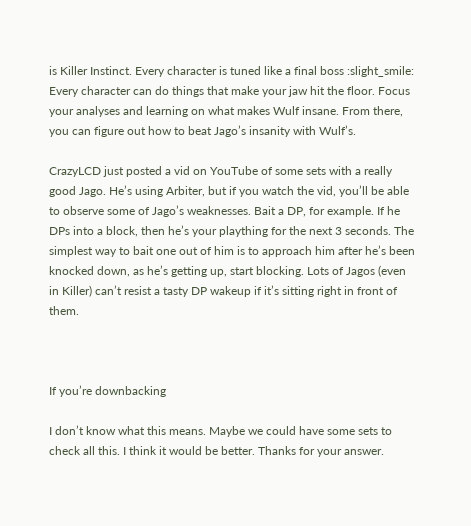is Killer Instinct. Every character is tuned like a final boss :slight_smile: Every character can do things that make your jaw hit the floor. Focus your analyses and learning on what makes Wulf insane. From there, you can figure out how to beat Jago’s insanity with Wulf’s.

CrazyLCD just posted a vid on YouTube of some sets with a really good Jago. He’s using Arbiter, but if you watch the vid, you’ll be able to observe some of Jago’s weaknesses. Bait a DP, for example. If he DPs into a block, then he’s your plaything for the next 3 seconds. The simplest way to bait one out of him is to approach him after he’s been knocked down, as he’s getting up, start blocking. Lots of Jagos (even in Killer) can’t resist a tasty DP wakeup if it’s sitting right in front of them.



If you’re downbacking

I don’t know what this means. Maybe we could have some sets to check all this. I think it would be better. Thanks for your answer.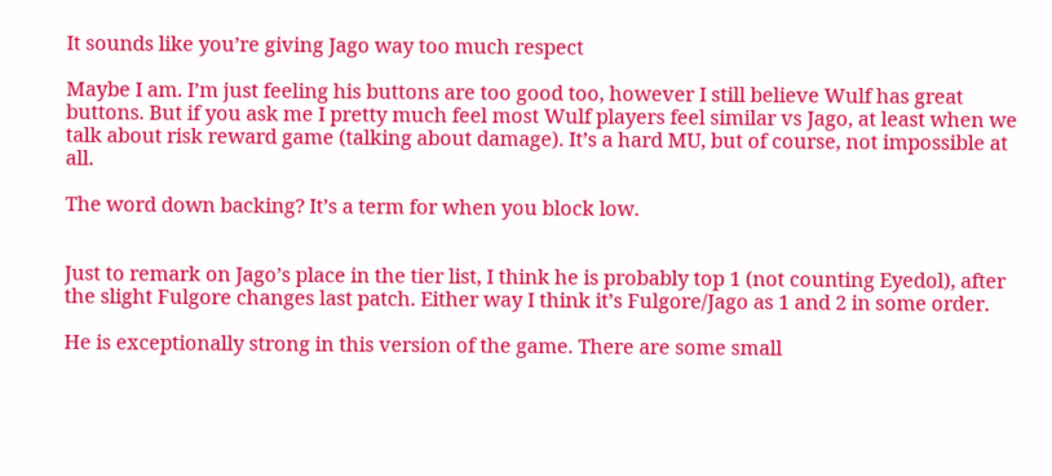It sounds like you’re giving Jago way too much respect

Maybe I am. I’m just feeling his buttons are too good too, however I still believe Wulf has great buttons. But if you ask me I pretty much feel most Wulf players feel similar vs Jago, at least when we talk about risk reward game (talking about damage). It’s a hard MU, but of course, not impossible at all.

The word down backing? It’s a term for when you block low.


Just to remark on Jago’s place in the tier list, I think he is probably top 1 (not counting Eyedol), after the slight Fulgore changes last patch. Either way I think it’s Fulgore/Jago as 1 and 2 in some order.

He is exceptionally strong in this version of the game. There are some small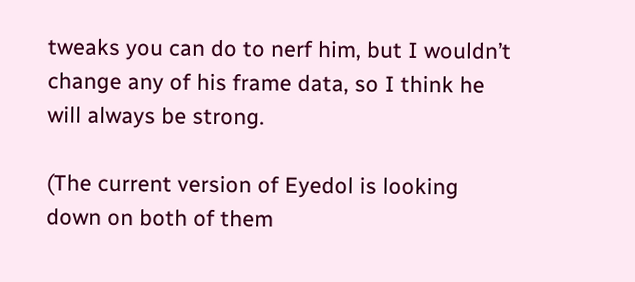tweaks you can do to nerf him, but I wouldn’t change any of his frame data, so I think he will always be strong.

(The current version of Eyedol is looking down on both of them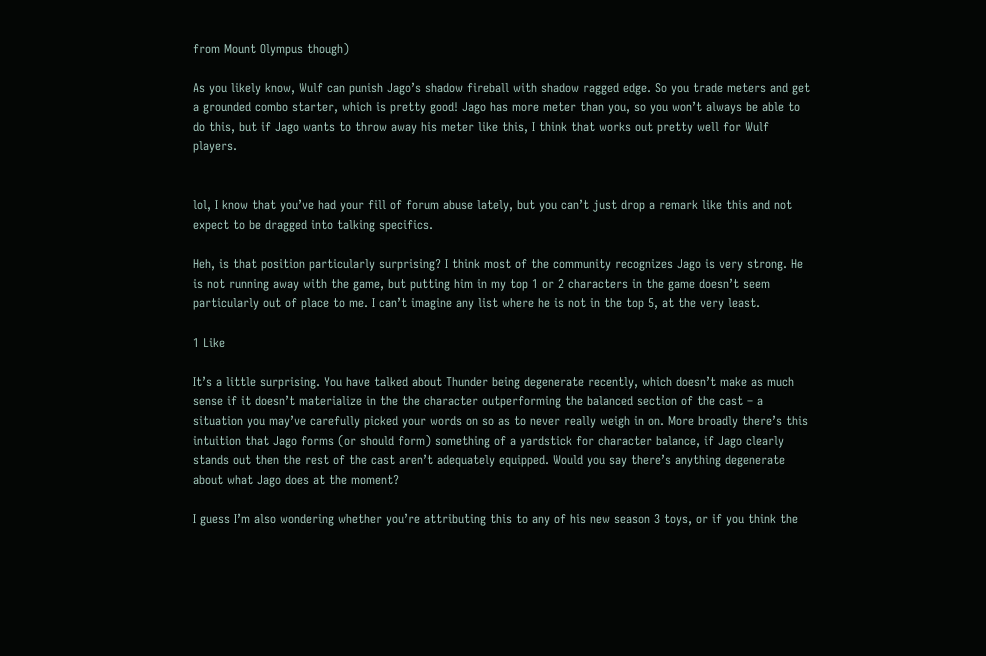from Mount Olympus though)

As you likely know, Wulf can punish Jago’s shadow fireball with shadow ragged edge. So you trade meters and get a grounded combo starter, which is pretty good! Jago has more meter than you, so you won’t always be able to do this, but if Jago wants to throw away his meter like this, I think that works out pretty well for Wulf players.


lol, I know that you’ve had your fill of forum abuse lately, but you can’t just drop a remark like this and not expect to be dragged into talking specifics.

Heh, is that position particularly surprising? I think most of the community recognizes Jago is very strong. He is not running away with the game, but putting him in my top 1 or 2 characters in the game doesn’t seem particularly out of place to me. I can’t imagine any list where he is not in the top 5, at the very least.

1 Like

It’s a little surprising. You have talked about Thunder being degenerate recently, which doesn’t make as much sense if it doesn’t materialize in the the character outperforming the balanced section of the cast – a situation you may’ve carefully picked your words on so as to never really weigh in on. More broadly there’s this intuition that Jago forms (or should form) something of a yardstick for character balance, if Jago clearly stands out then the rest of the cast aren’t adequately equipped. Would you say there’s anything degenerate about what Jago does at the moment?

I guess I’m also wondering whether you’re attributing this to any of his new season 3 toys, or if you think the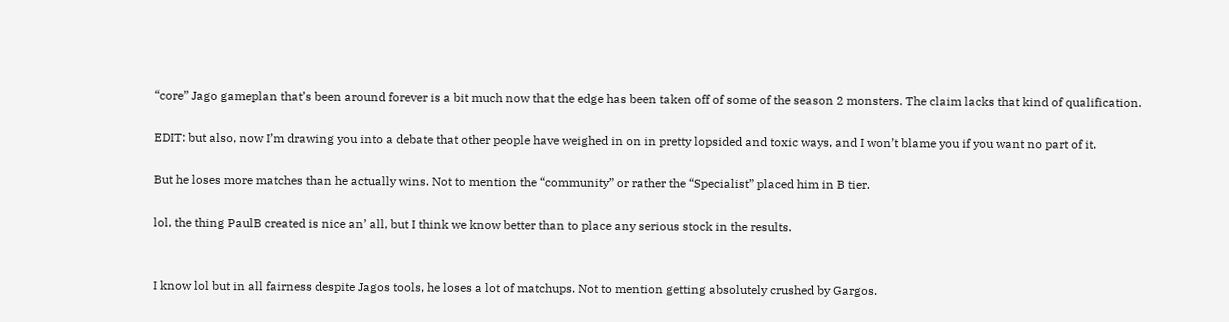“core” Jago gameplan that’s been around forever is a bit much now that the edge has been taken off of some of the season 2 monsters. The claim lacks that kind of qualification.

EDIT: but also, now I’m drawing you into a debate that other people have weighed in on in pretty lopsided and toxic ways, and I won’t blame you if you want no part of it.

But he loses more matches than he actually wins. Not to mention the “community” or rather the “Specialist” placed him in B tier.

lol, the thing PaulB created is nice an’ all, but I think we know better than to place any serious stock in the results.


I know lol but in all fairness despite Jagos tools, he loses a lot of matchups. Not to mention getting absolutely crushed by Gargos.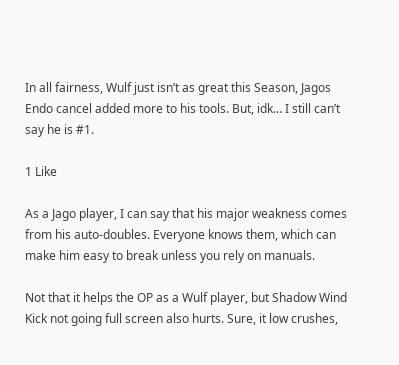In all fairness, Wulf just isn’t as great this Season, Jagos Endo cancel added more to his tools. But, idk… I still can’t say he is #1.

1 Like

As a Jago player, I can say that his major weakness comes from his auto-doubles. Everyone knows them, which can make him easy to break unless you rely on manuals.

Not that it helps the OP as a Wulf player, but Shadow Wind Kick not going full screen also hurts. Sure, it low crushes,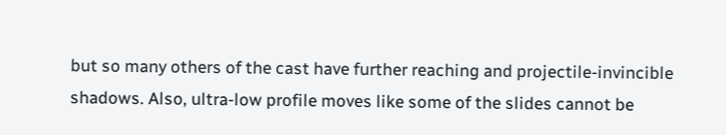but so many others of the cast have further reaching and projectile-invincible shadows. Also, ultra-low profile moves like some of the slides cannot be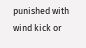punished with wind kick or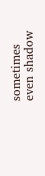sometimes even shadow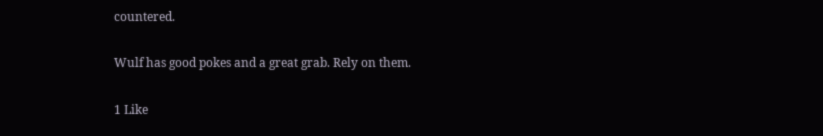countered.

Wulf has good pokes and a great grab. Rely on them.

1 Like